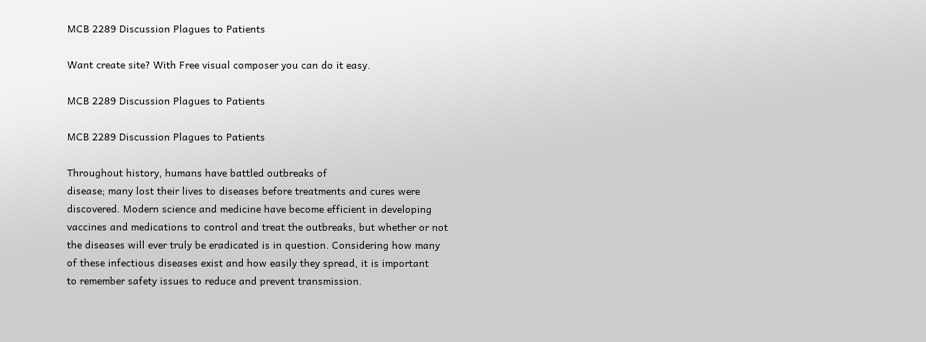MCB 2289 Discussion Plagues to Patients

Want create site? With Free visual composer you can do it easy.

MCB 2289 Discussion Plagues to Patients

MCB 2289 Discussion Plagues to Patients

Throughout history, humans have battled outbreaks of
disease; many lost their lives to diseases before treatments and cures were
discovered. Modern science and medicine have become efficient in developing
vaccines and medications to control and treat the outbreaks, but whether or not
the diseases will ever truly be eradicated is in question. Considering how many
of these infectious diseases exist and how easily they spread, it is important
to remember safety issues to reduce and prevent transmission.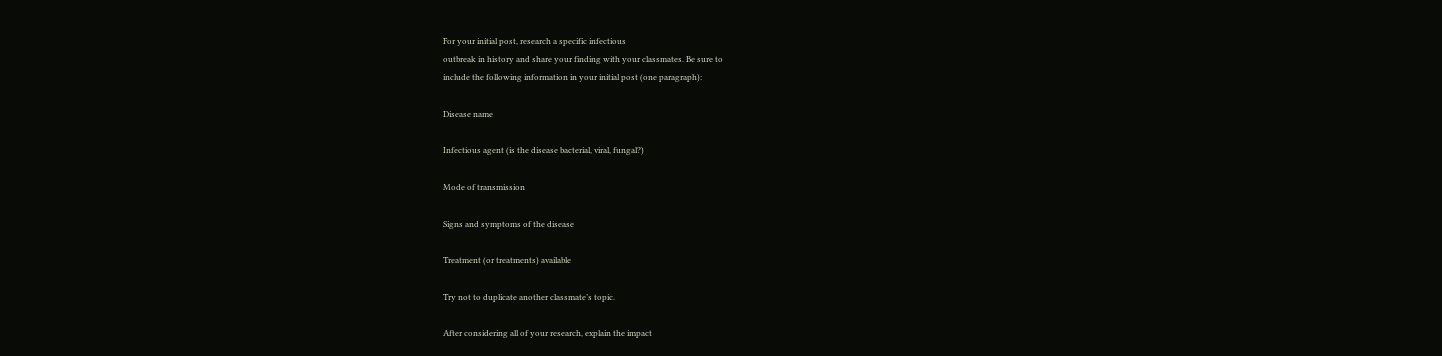For your initial post, research a specific infectious
outbreak in history and share your finding with your classmates. Be sure to
include the following information in your initial post (one paragraph):

Disease name

Infectious agent (is the disease bacterial, viral, fungal?)

Mode of transmission

Signs and symptoms of the disease

Treatment (or treatments) available

Try not to duplicate another classmate’s topic.

After considering all of your research, explain the impact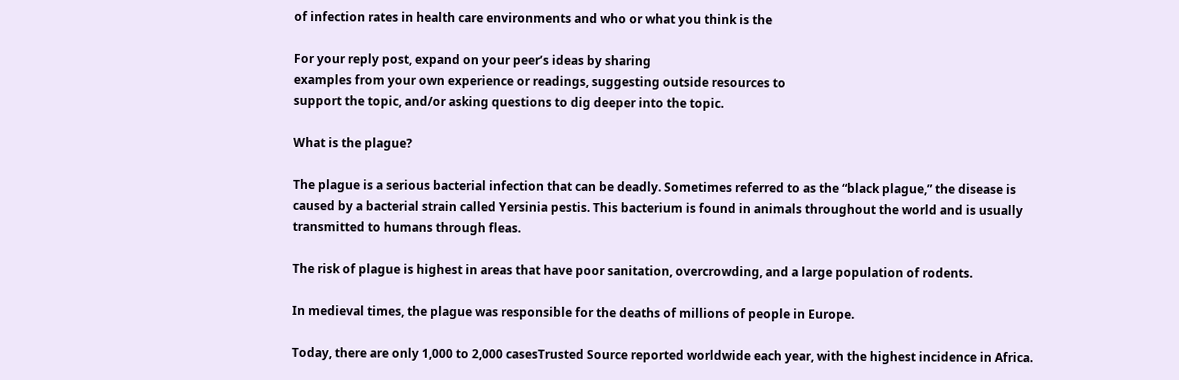of infection rates in health care environments and who or what you think is the

For your reply post, expand on your peer’s ideas by sharing
examples from your own experience or readings, suggesting outside resources to
support the topic, and/or asking questions to dig deeper into the topic.

What is the plague?

The plague is a serious bacterial infection that can be deadly. Sometimes referred to as the “black plague,” the disease is caused by a bacterial strain called Yersinia pestis. This bacterium is found in animals throughout the world and is usually transmitted to humans through fleas.

The risk of plague is highest in areas that have poor sanitation, overcrowding, and a large population of rodents.

In medieval times, the plague was responsible for the deaths of millions of people in Europe.

Today, there are only 1,000 to 2,000 casesTrusted Source reported worldwide each year, with the highest incidence in Africa.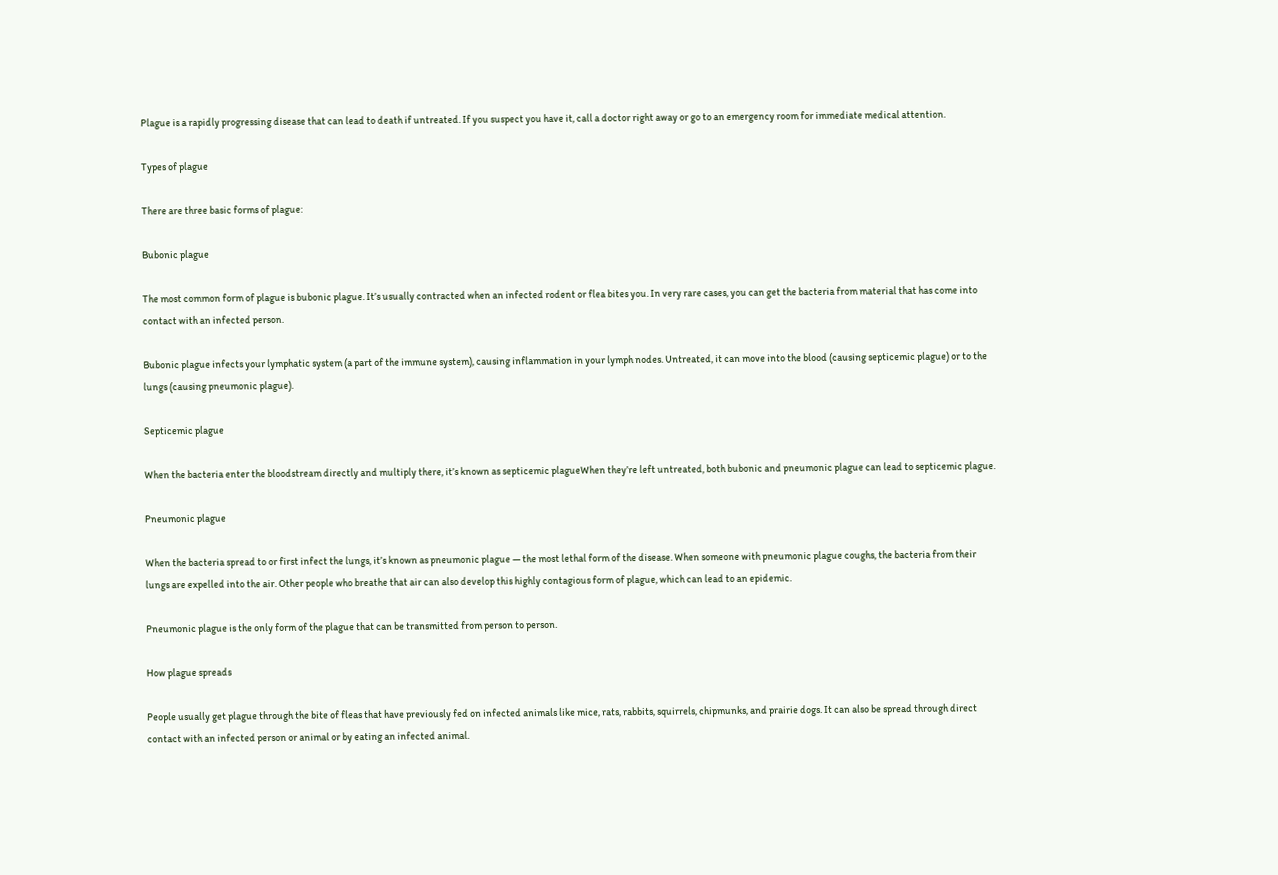Plague is a rapidly progressing disease that can lead to death if untreated. If you suspect you have it, call a doctor right away or go to an emergency room for immediate medical attention.

Types of plague

There are three basic forms of plague:

Bubonic plague

The most common form of plague is bubonic plague. It’s usually contracted when an infected rodent or flea bites you. In very rare cases, you can get the bacteria from material that has come into contact with an infected person.

Bubonic plague infects your lymphatic system (a part of the immune system), causing inflammation in your lymph nodes. Untreated, it can move into the blood (causing septicemic plague) or to the lungs (causing pneumonic plague).

Septicemic plague

When the bacteria enter the bloodstream directly and multiply there, it’s known as septicemic plagueWhen they’re left untreated, both bubonic and pneumonic plague can lead to septicemic plague.

Pneumonic plague

When the bacteria spread to or first infect the lungs, it’s known as pneumonic plague — the most lethal form of the disease. When someone with pneumonic plague coughs, the bacteria from their lungs are expelled into the air. Other people who breathe that air can also develop this highly contagious form of plague, which can lead to an epidemic.

Pneumonic plague is the only form of the plague that can be transmitted from person to person.

How plague spreads

People usually get plague through the bite of fleas that have previously fed on infected animals like mice, rats, rabbits, squirrels, chipmunks, and prairie dogs. It can also be spread through direct contact with an infected person or animal or by eating an infected animal.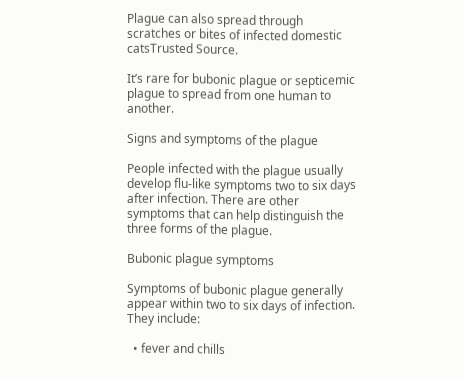Plague can also spread through scratches or bites of infected domestic catsTrusted Source.

It’s rare for bubonic plague or septicemic plague to spread from one human to another.

Signs and symptoms of the plague

People infected with the plague usually develop flu-like symptoms two to six days after infection. There are other symptoms that can help distinguish the three forms of the plague.

Bubonic plague symptoms

Symptoms of bubonic plague generally appear within two to six days of infection. They include:

  • fever and chills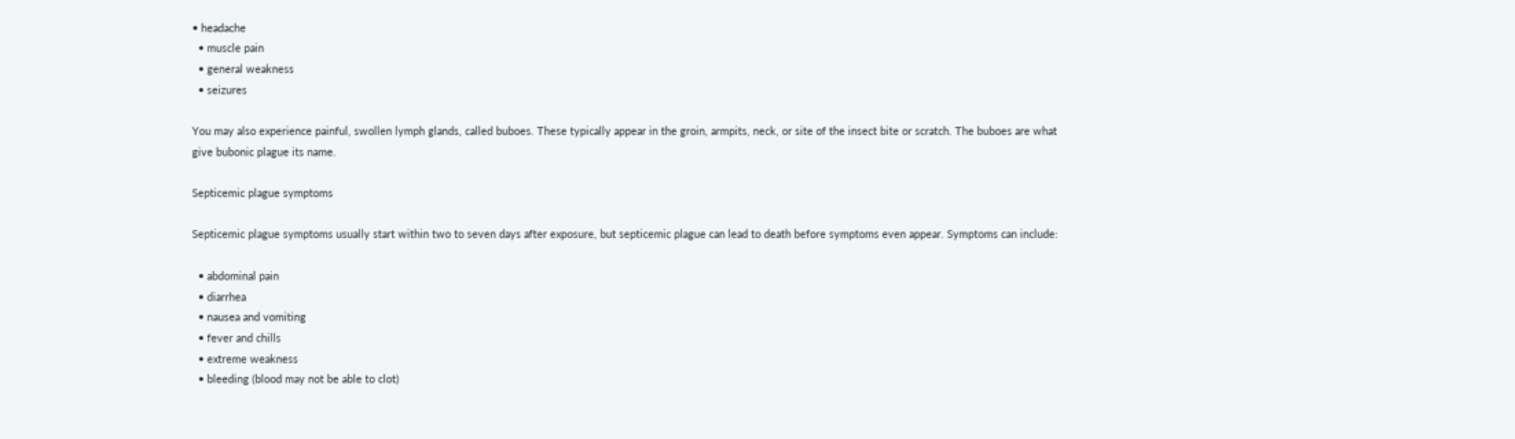• headache
  • muscle pain
  • general weakness
  • seizures

You may also experience painful, swollen lymph glands, called buboes. These typically appear in the groin, armpits, neck, or site of the insect bite or scratch. The buboes are what give bubonic plague its name.

Septicemic plague symptoms

Septicemic plague symptoms usually start within two to seven days after exposure, but septicemic plague can lead to death before symptoms even appear. Symptoms can include:

  • abdominal pain
  • diarrhea
  • nausea and vomiting
  • fever and chills
  • extreme weakness
  • bleeding (blood may not be able to clot)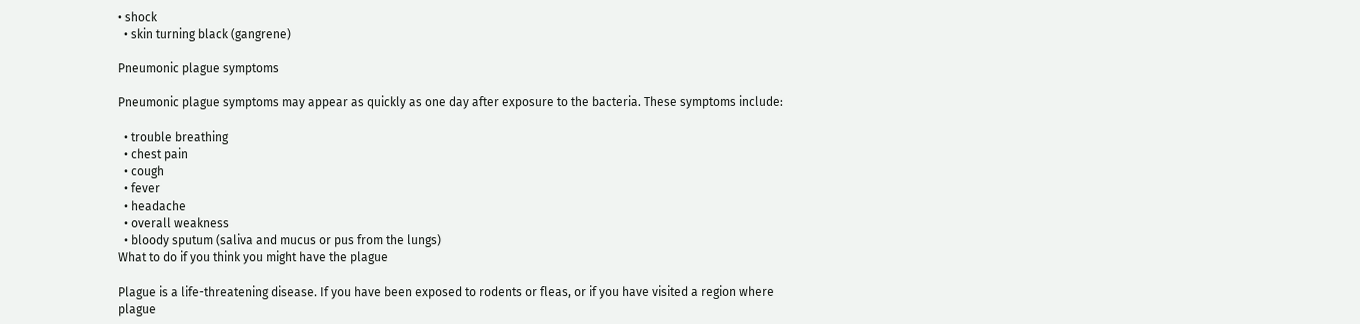• shock
  • skin turning black (gangrene)

Pneumonic plague symptoms

Pneumonic plague symptoms may appear as quickly as one day after exposure to the bacteria. These symptoms include:

  • trouble breathing
  • chest pain
  • cough
  • fever
  • headache
  • overall weakness
  • bloody sputum (saliva and mucus or pus from the lungs)
What to do if you think you might have the plague

Plague is a life-threatening disease. If you have been exposed to rodents or fleas, or if you have visited a region where plague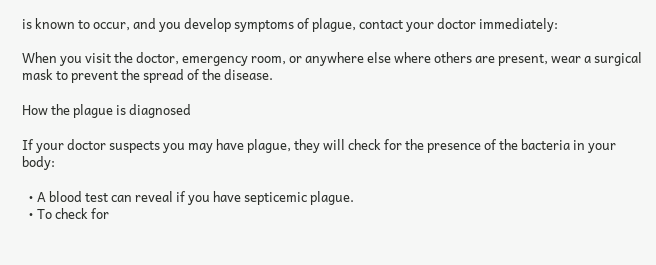is known to occur, and you develop symptoms of plague, contact your doctor immediately:

When you visit the doctor, emergency room, or anywhere else where others are present, wear a surgical mask to prevent the spread of the disease.

How the plague is diagnosed

If your doctor suspects you may have plague, they will check for the presence of the bacteria in your body:

  • A blood test can reveal if you have septicemic plague.
  • To check for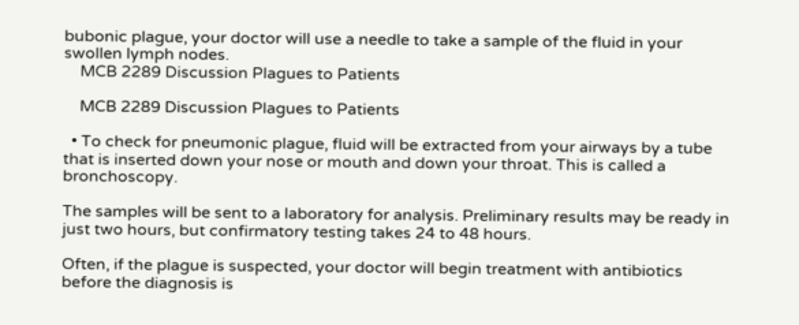bubonic plague, your doctor will use a needle to take a sample of the fluid in your swollen lymph nodes.
    MCB 2289 Discussion Plagues to Patients

    MCB 2289 Discussion Plagues to Patients

  • To check for pneumonic plague, fluid will be extracted from your airways by a tube that is inserted down your nose or mouth and down your throat. This is called a bronchoscopy.

The samples will be sent to a laboratory for analysis. Preliminary results may be ready in just two hours, but confirmatory testing takes 24 to 48 hours.

Often, if the plague is suspected, your doctor will begin treatment with antibiotics before the diagnosis is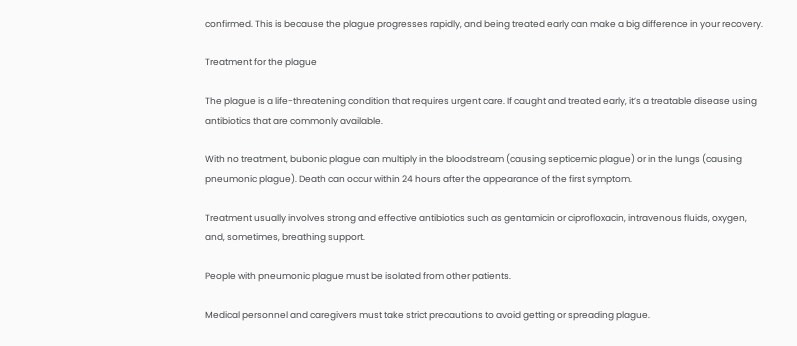confirmed. This is because the plague progresses rapidly, and being treated early can make a big difference in your recovery.

Treatment for the plague

The plague is a life-threatening condition that requires urgent care. If caught and treated early, it’s a treatable disease using antibiotics that are commonly available.

With no treatment, bubonic plague can multiply in the bloodstream (causing septicemic plague) or in the lungs (causing pneumonic plague). Death can occur within 24 hours after the appearance of the first symptom.

Treatment usually involves strong and effective antibiotics such as gentamicin or ciprofloxacin, intravenous fluids, oxygen, and, sometimes, breathing support.

People with pneumonic plague must be isolated from other patients.

Medical personnel and caregivers must take strict precautions to avoid getting or spreading plague.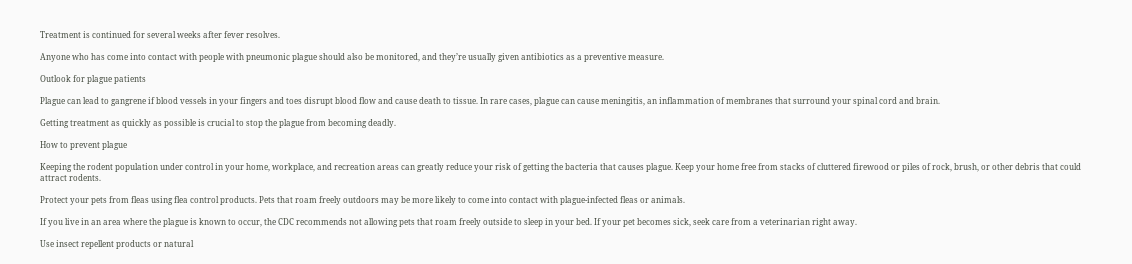Treatment is continued for several weeks after fever resolves.

Anyone who has come into contact with people with pneumonic plague should also be monitored, and they’re usually given antibiotics as a preventive measure.

Outlook for plague patients

Plague can lead to gangrene if blood vessels in your fingers and toes disrupt blood flow and cause death to tissue. In rare cases, plague can cause meningitis, an inflammation of membranes that surround your spinal cord and brain.

Getting treatment as quickly as possible is crucial to stop the plague from becoming deadly.

How to prevent plague

Keeping the rodent population under control in your home, workplace, and recreation areas can greatly reduce your risk of getting the bacteria that causes plague. Keep your home free from stacks of cluttered firewood or piles of rock, brush, or other debris that could attract rodents.

Protect your pets from fleas using flea control products. Pets that roam freely outdoors may be more likely to come into contact with plague-infected fleas or animals.

If you live in an area where the plague is known to occur, the CDC recommends not allowing pets that roam freely outside to sleep in your bed. If your pet becomes sick, seek care from a veterinarian right away.

Use insect repellent products or natural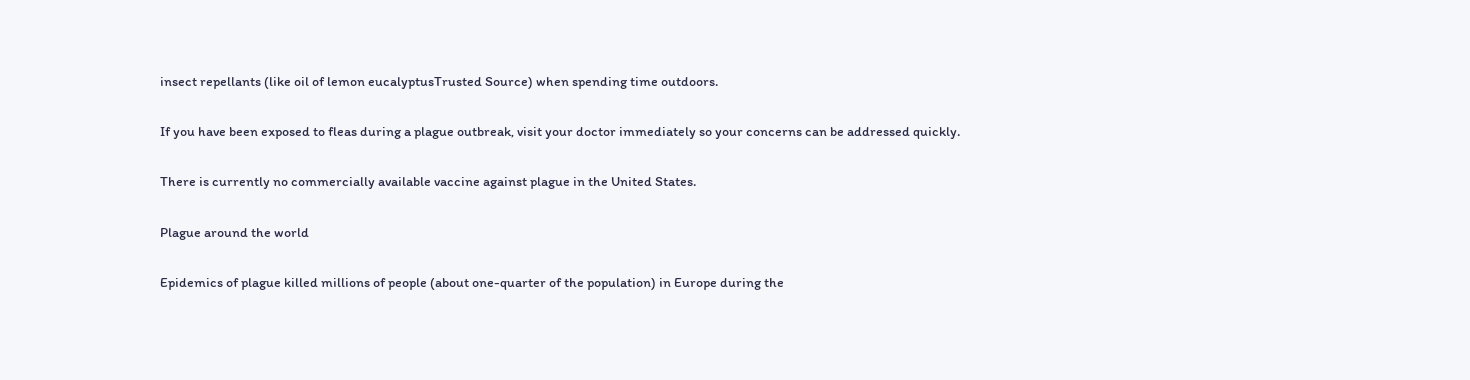insect repellants (like oil of lemon eucalyptusTrusted Source) when spending time outdoors.

If you have been exposed to fleas during a plague outbreak, visit your doctor immediately so your concerns can be addressed quickly.

There is currently no commercially available vaccine against plague in the United States.

Plague around the world

Epidemics of plague killed millions of people (about one-quarter of the population) in Europe during the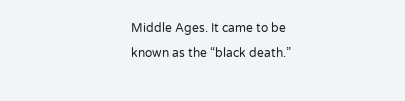Middle Ages. It came to be known as the “black death.”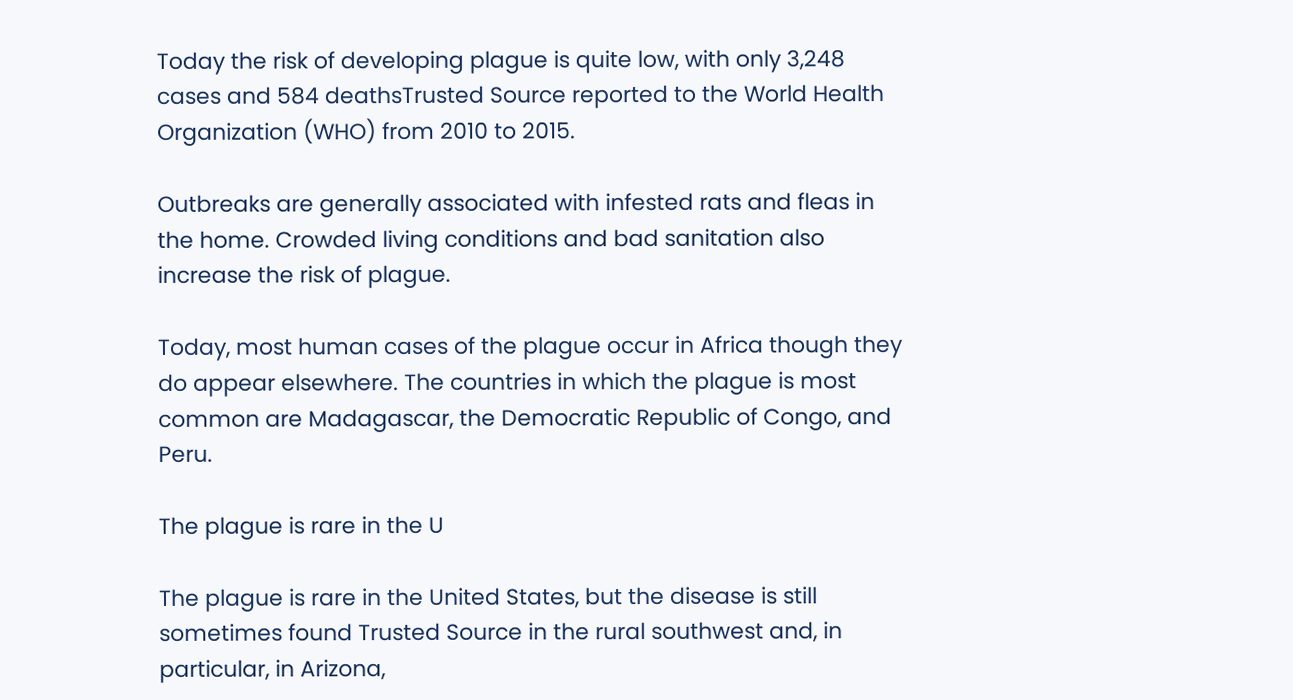Today the risk of developing plague is quite low, with only 3,248 cases and 584 deathsTrusted Source reported to the World Health Organization (WHO) from 2010 to 2015.

Outbreaks are generally associated with infested rats and fleas in the home. Crowded living conditions and bad sanitation also increase the risk of plague.

Today, most human cases of the plague occur in Africa though they do appear elsewhere. The countries in which the plague is most common are Madagascar, the Democratic Republic of Congo, and Peru.

The plague is rare in the U

The plague is rare in the United States, but the disease is still sometimes found Trusted Source in the rural southwest and, in particular, in Arizona,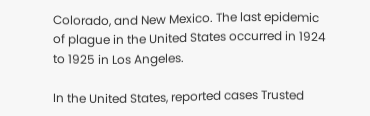Colorado, and New Mexico. The last epidemic of plague in the United States occurred in 1924 to 1925 in Los Angeles.

In the United States, reported cases Trusted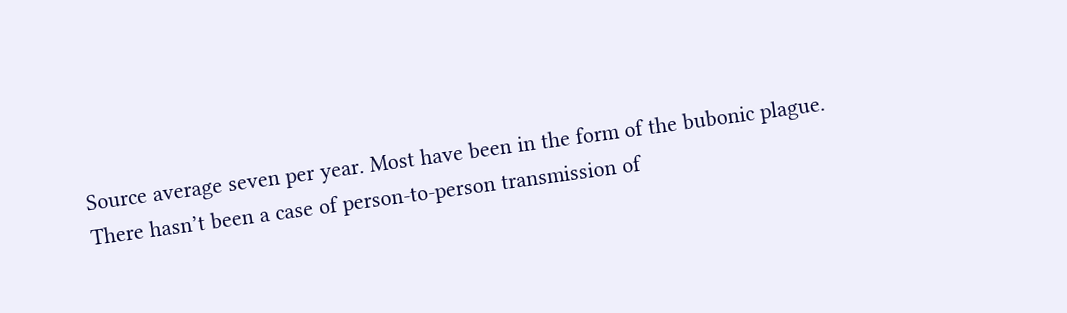Source average seven per year. Most have been in the form of the bubonic plague. There hasn’t been a case of person-to-person transmission of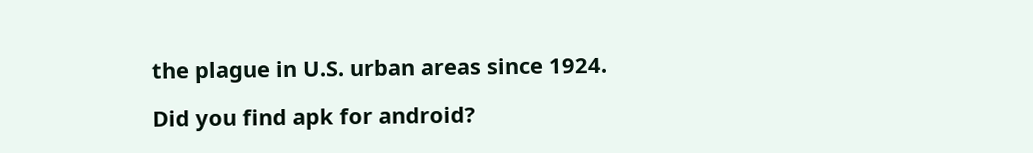the plague in U.S. urban areas since 1924.

Did you find apk for android?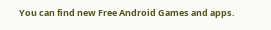You can find new Free Android Games and apps.